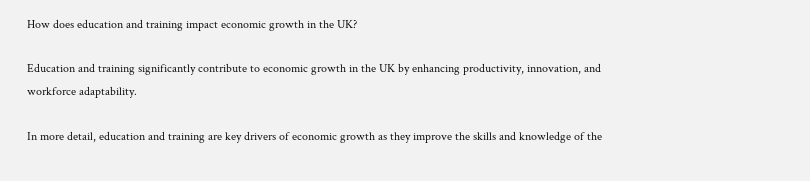How does education and training impact economic growth in the UK?

Education and training significantly contribute to economic growth in the UK by enhancing productivity, innovation, and workforce adaptability.

In more detail, education and training are key drivers of economic growth as they improve the skills and knowledge of the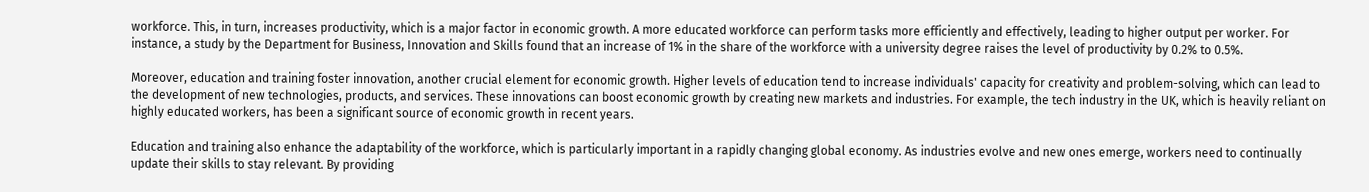workforce. This, in turn, increases productivity, which is a major factor in economic growth. A more educated workforce can perform tasks more efficiently and effectively, leading to higher output per worker. For instance, a study by the Department for Business, Innovation and Skills found that an increase of 1% in the share of the workforce with a university degree raises the level of productivity by 0.2% to 0.5%.

Moreover, education and training foster innovation, another crucial element for economic growth. Higher levels of education tend to increase individuals' capacity for creativity and problem-solving, which can lead to the development of new technologies, products, and services. These innovations can boost economic growth by creating new markets and industries. For example, the tech industry in the UK, which is heavily reliant on highly educated workers, has been a significant source of economic growth in recent years.

Education and training also enhance the adaptability of the workforce, which is particularly important in a rapidly changing global economy. As industries evolve and new ones emerge, workers need to continually update their skills to stay relevant. By providing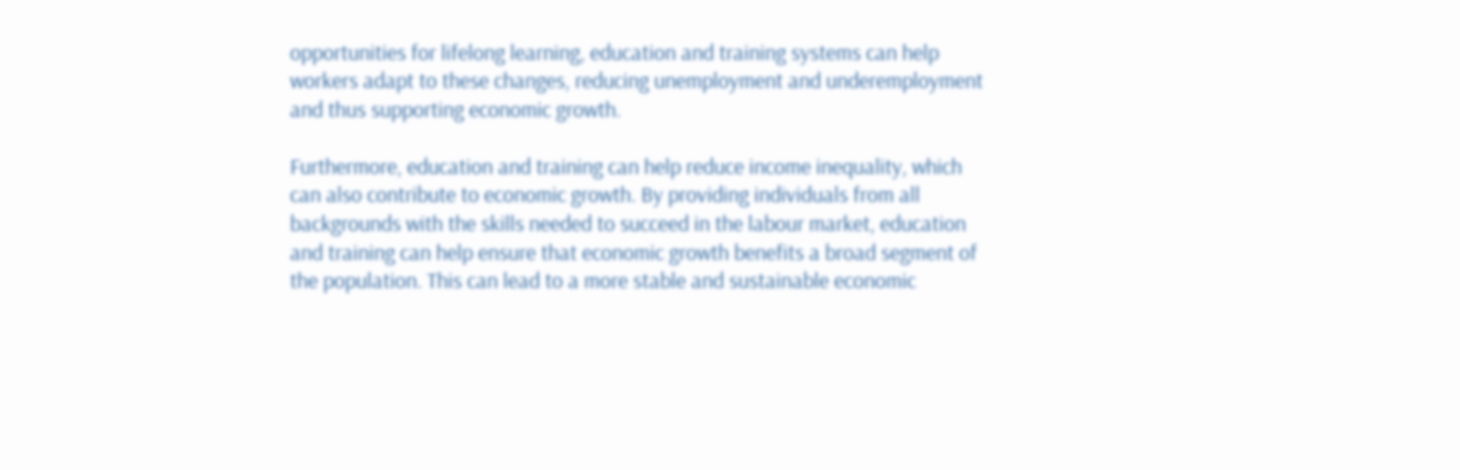opportunities for lifelong learning, education and training systems can help workers adapt to these changes, reducing unemployment and underemployment and thus supporting economic growth.

Furthermore, education and training can help reduce income inequality, which can also contribute to economic growth. By providing individuals from all backgrounds with the skills needed to succeed in the labour market, education and training can help ensure that economic growth benefits a broad segment of the population. This can lead to a more stable and sustainable economic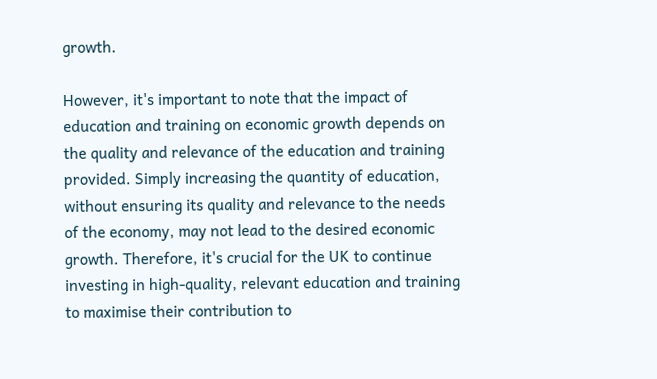growth.

However, it's important to note that the impact of education and training on economic growth depends on the quality and relevance of the education and training provided. Simply increasing the quantity of education, without ensuring its quality and relevance to the needs of the economy, may not lead to the desired economic growth. Therefore, it's crucial for the UK to continue investing in high-quality, relevant education and training to maximise their contribution to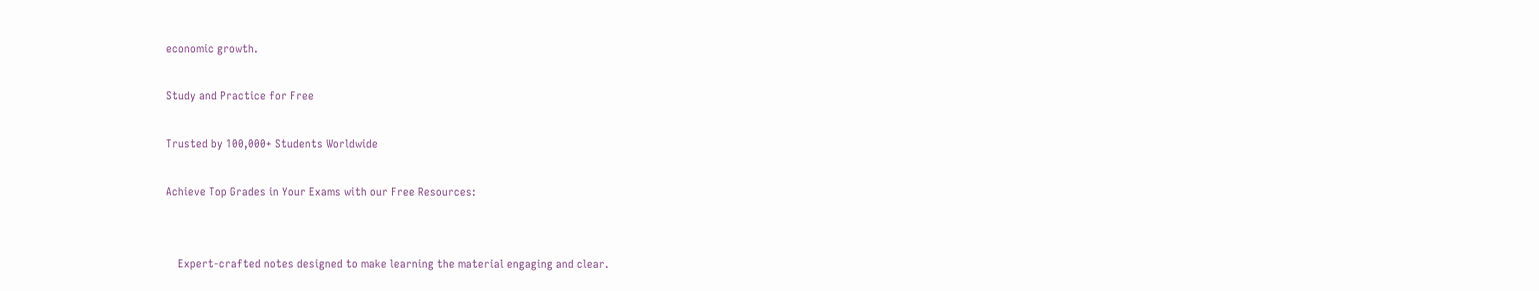economic growth.

Study and Practice for Free

Trusted by 100,000+ Students Worldwide

Achieve Top Grades in Your Exams with our Free Resources:


    Expert-crafted notes designed to make learning the material engaging and clear.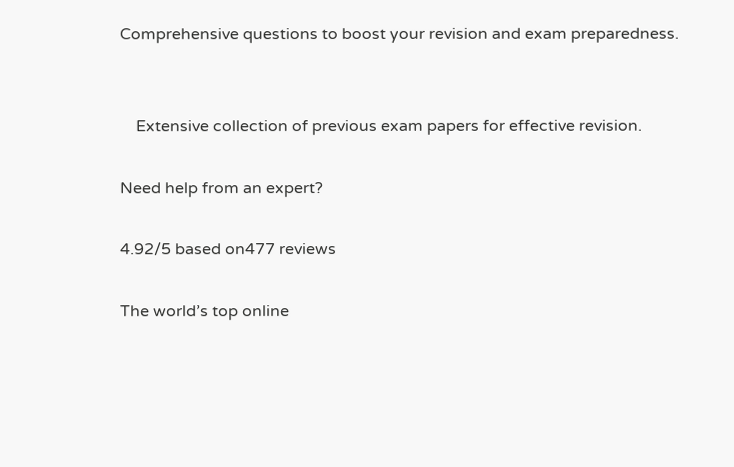Comprehensive questions to boost your revision and exam preparedness.


    Extensive collection of previous exam papers for effective revision.

Need help from an expert?

4.92/5 based on477 reviews

The world’s top online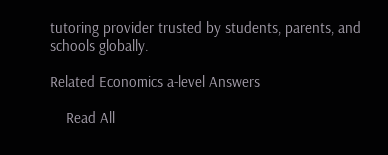tutoring provider trusted by students, parents, and schools globally.

Related Economics a-level Answers

    Read All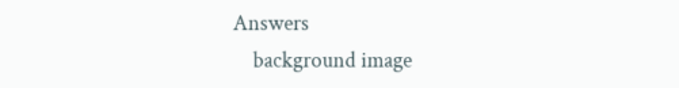Answers
    background image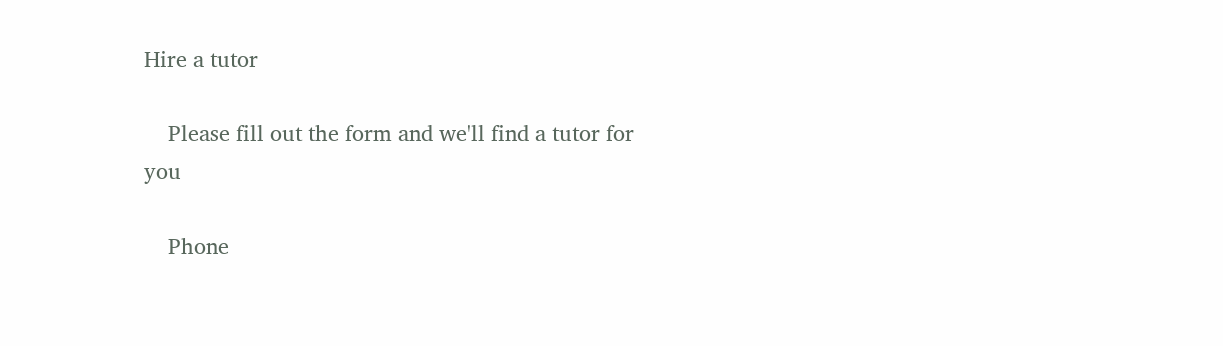Hire a tutor

    Please fill out the form and we'll find a tutor for you

    Phone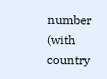number (with country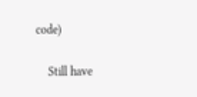code)

    Still have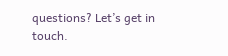questions? Let’s get in touch.